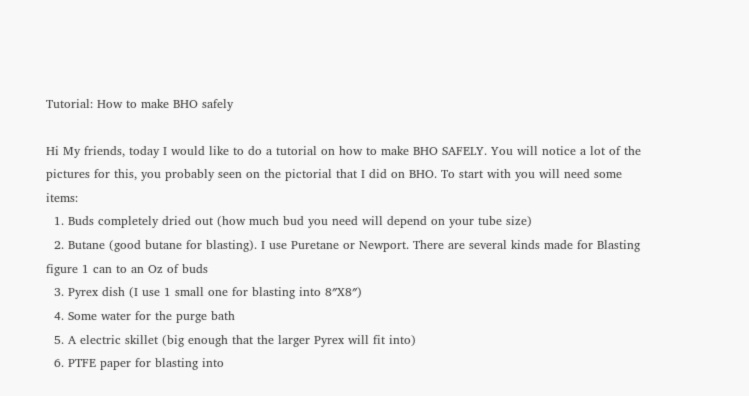Tutorial: How to make BHO safely

Hi My friends, today I would like to do a tutorial on how to make BHO SAFELY. You will notice a lot of the pictures for this, you probably seen on the pictorial that I did on BHO. To start with you will need some items:
  1. Buds completely dried out (how much bud you need will depend on your tube size)
  2. Butane (good butane for blasting). I use Puretane or Newport. There are several kinds made for Blasting figure 1 can to an Oz of buds
  3. Pyrex dish (I use 1 small one for blasting into 8″X8″)
  4. Some water for the purge bath
  5. A electric skillet (big enough that the larger Pyrex will fit into)
  6. PTFE paper for blasting into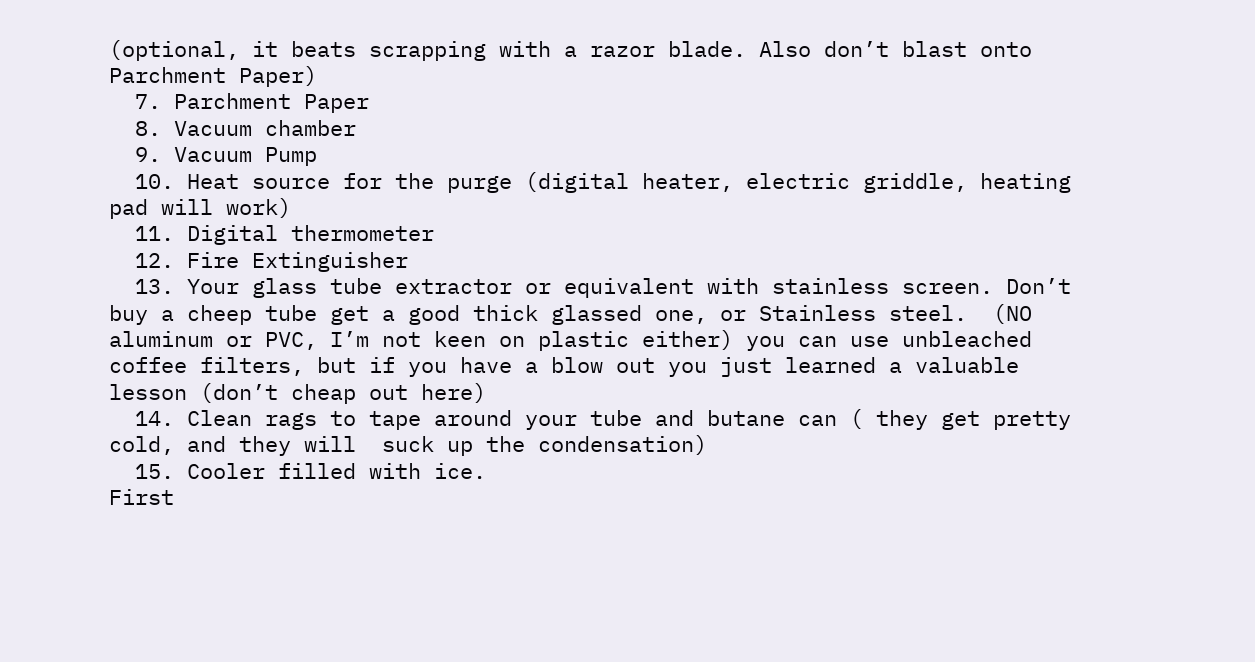(optional, it beats scrapping with a razor blade. Also don’t blast onto Parchment Paper)
  7. Parchment Paper
  8. Vacuum chamber
  9. Vacuum Pump
  10. Heat source for the purge (digital heater, electric griddle, heating pad will work)
  11. Digital thermometer
  12. Fire Extinguisher
  13. Your glass tube extractor or equivalent with stainless screen. Don’t buy a cheep tube get a good thick glassed one, or Stainless steel.  (NO aluminum or PVC, I’m not keen on plastic either) you can use unbleached coffee filters, but if you have a blow out you just learned a valuable lesson (don’t cheap out here)
  14. Clean rags to tape around your tube and butane can ( they get pretty cold, and they will  suck up the condensation)
  15. Cooler filled with ice.
First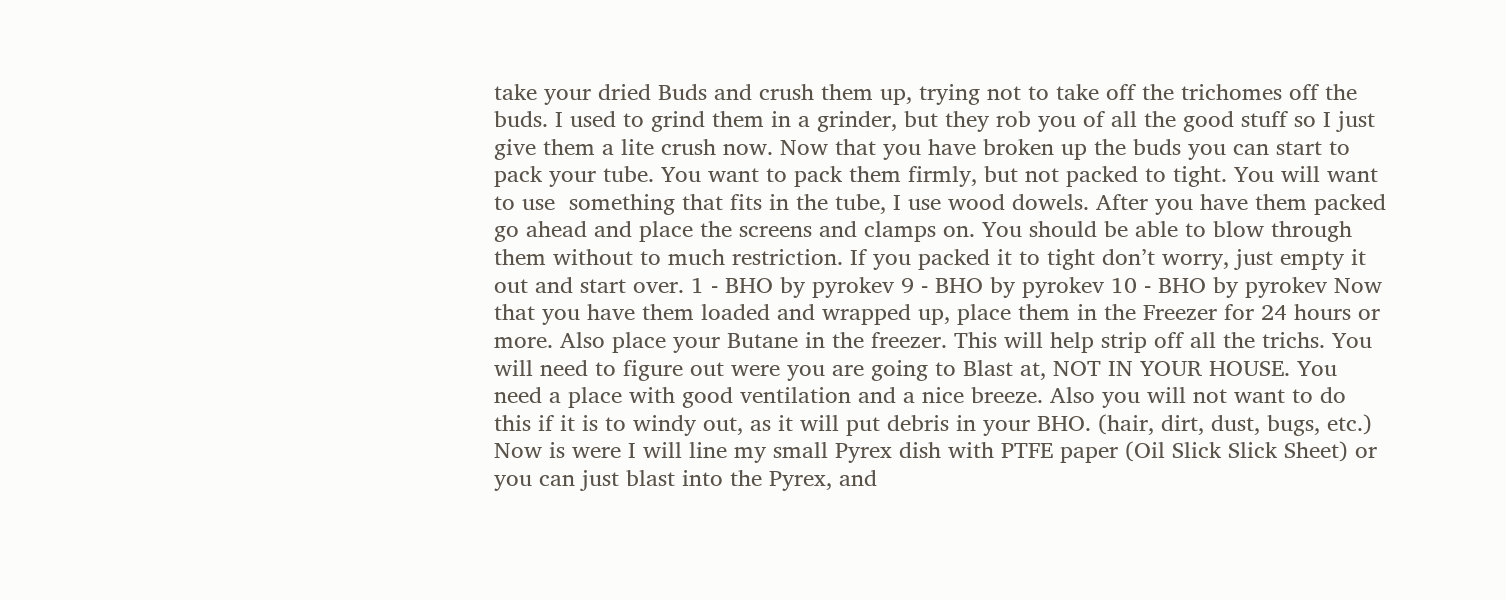take your dried Buds and crush them up, trying not to take off the trichomes off the buds. I used to grind them in a grinder, but they rob you of all the good stuff so I just give them a lite crush now. Now that you have broken up the buds you can start to pack your tube. You want to pack them firmly, but not packed to tight. You will want to use  something that fits in the tube, I use wood dowels. After you have them packed go ahead and place the screens and clamps on. You should be able to blow through them without to much restriction. If you packed it to tight don’t worry, just empty it out and start over. 1 - BHO by pyrokev 9 - BHO by pyrokev 10 - BHO by pyrokev Now that you have them loaded and wrapped up, place them in the Freezer for 24 hours or more. Also place your Butane in the freezer. This will help strip off all the trichs. You will need to figure out were you are going to Blast at, NOT IN YOUR HOUSE. You need a place with good ventilation and a nice breeze. Also you will not want to do this if it is to windy out, as it will put debris in your BHO. (hair, dirt, dust, bugs, etc.) Now is were I will line my small Pyrex dish with PTFE paper (Oil Slick Slick Sheet) or you can just blast into the Pyrex, and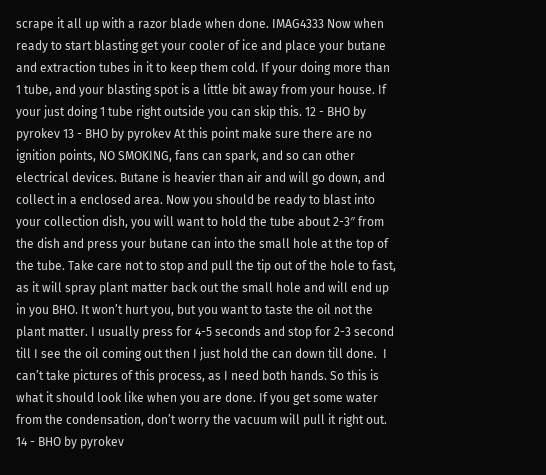scrape it all up with a razor blade when done. IMAG4333 Now when ready to start blasting get your cooler of ice and place your butane and extraction tubes in it to keep them cold. If your doing more than 1 tube, and your blasting spot is a little bit away from your house. If your just doing 1 tube right outside you can skip this. 12 - BHO by pyrokev 13 - BHO by pyrokev At this point make sure there are no ignition points, NO SMOKING, fans can spark, and so can other electrical devices. Butane is heavier than air and will go down, and collect in a enclosed area. Now you should be ready to blast into your collection dish, you will want to hold the tube about 2-3″ from the dish and press your butane can into the small hole at the top of the tube. Take care not to stop and pull the tip out of the hole to fast, as it will spray plant matter back out the small hole and will end up in you BHO. It won’t hurt you, but you want to taste the oil not the plant matter. I usually press for 4-5 seconds and stop for 2-3 second till I see the oil coming out then I just hold the can down till done.  I can’t take pictures of this process, as I need both hands. So this is what it should look like when you are done. If you get some water from the condensation, don’t worry the vacuum will pull it right out. 14 - BHO by pyrokev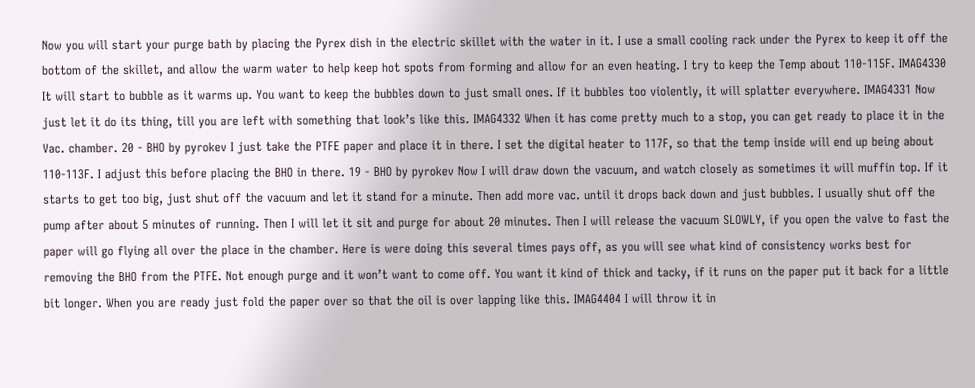Now you will start your purge bath by placing the Pyrex dish in the electric skillet with the water in it. I use a small cooling rack under the Pyrex to keep it off the bottom of the skillet, and allow the warm water to help keep hot spots from forming and allow for an even heating. I try to keep the Temp about 110-115F. IMAG4330 It will start to bubble as it warms up. You want to keep the bubbles down to just small ones. If it bubbles too violently, it will splatter everywhere. IMAG4331 Now just let it do its thing, till you are left with something that look’s like this. IMAG4332 When it has come pretty much to a stop, you can get ready to place it in the Vac. chamber. 20 - BHO by pyrokev I just take the PTFE paper and place it in there. I set the digital heater to 117F, so that the temp inside will end up being about 110-113F. I adjust this before placing the BHO in there. 19 - BHO by pyrokev Now I will draw down the vacuum, and watch closely as sometimes it will muffin top. If it starts to get too big, just shut off the vacuum and let it stand for a minute. Then add more vac. until it drops back down and just bubbles. I usually shut off the pump after about 5 minutes of running. Then I will let it sit and purge for about 20 minutes. Then I will release the vacuum SLOWLY, if you open the valve to fast the paper will go flying all over the place in the chamber. Here is were doing this several times pays off, as you will see what kind of consistency works best for removing the BHO from the PTFE. Not enough purge and it won’t want to come off. You want it kind of thick and tacky, if it runs on the paper put it back for a little bit longer. When you are ready just fold the paper over so that the oil is over lapping like this. IMAG4404 I will throw it in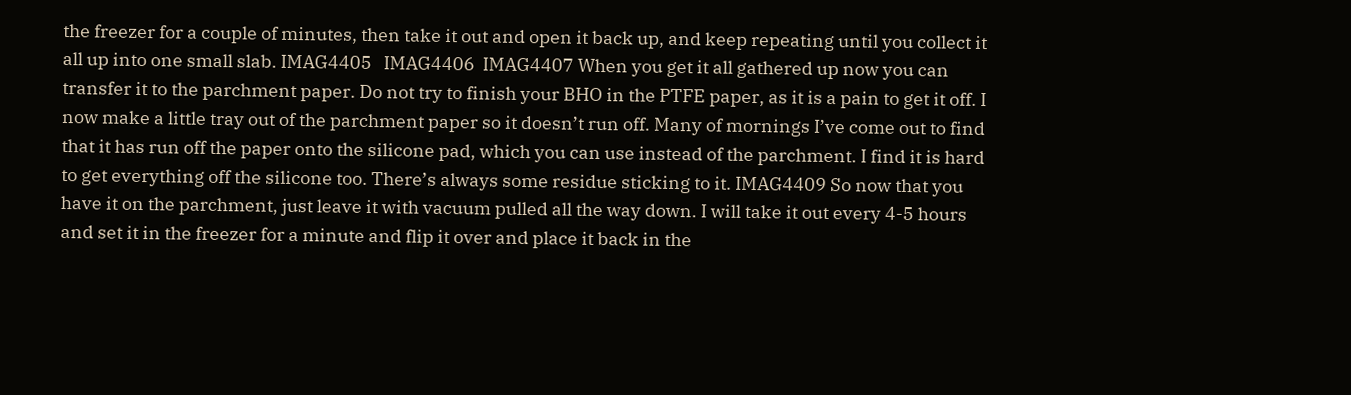the freezer for a couple of minutes, then take it out and open it back up, and keep repeating until you collect it all up into one small slab. IMAG4405   IMAG4406  IMAG4407 When you get it all gathered up now you can transfer it to the parchment paper. Do not try to finish your BHO in the PTFE paper, as it is a pain to get it off. I now make a little tray out of the parchment paper so it doesn’t run off. Many of mornings I’ve come out to find that it has run off the paper onto the silicone pad, which you can use instead of the parchment. I find it is hard to get everything off the silicone too. There’s always some residue sticking to it. IMAG4409 So now that you have it on the parchment, just leave it with vacuum pulled all the way down. I will take it out every 4-5 hours and set it in the freezer for a minute and flip it over and place it back in the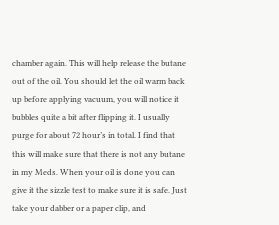chamber again. This will help release the butane out of the oil. You should let the oil warm back up before applying vacuum, you will notice it bubbles quite a bit after flipping it. I usually purge for about 72 hour’s in total. I find that this will make sure that there is not any butane in my Meds. When your oil is done you can give it the sizzle test to make sure it is safe. Just take your dabber or a paper clip, and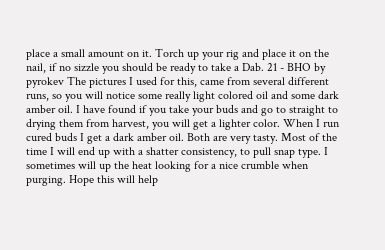place a small amount on it. Torch up your rig and place it on the nail, if no sizzle you should be ready to take a Dab. 21 - BHO by pyrokev The pictures I used for this, came from several different runs, so you will notice some really light colored oil and some dark amber oil. I have found if you take your buds and go to straight to drying them from harvest, you will get a lighter color. When I run cured buds I get a dark amber oil. Both are very tasty. Most of the time I will end up with a shatter consistency, to pull snap type. I sometimes will up the heat looking for a nice crumble when purging. Hope this will help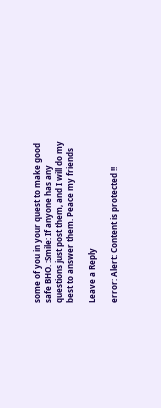some of you in your quest to make good safe BHO. :Smile: If anyone has any questions just post them, and I will do my best to answer them. Peace my friends

Leave a Reply

error: Alert: Content is protected !!